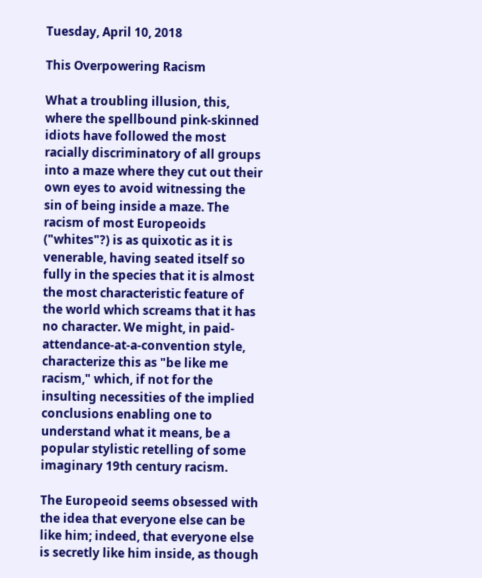Tuesday, April 10, 2018

This Overpowering Racism

What a troubling illusion, this, where the spellbound pink-skinned idiots have followed the most racially discriminatory of all groups into a maze where they cut out their own eyes to avoid witnessing the sin of being inside a maze. The racism of most Europeoids ("whites"?) is as quixotic as it is venerable, having seated itself so fully in the species that it is almost the most characteristic feature of the world which screams that it has no character. We might, in paid-attendance-at-a-convention style, characterize this as "be like me racism," which, if not for the insulting necessities of the implied conclusions enabling one to understand what it means, be a popular stylistic retelling of some imaginary 19th century racism.

The Europeoid seems obsessed with the idea that everyone else can be like him; indeed, that everyone else is secretly like him inside, as though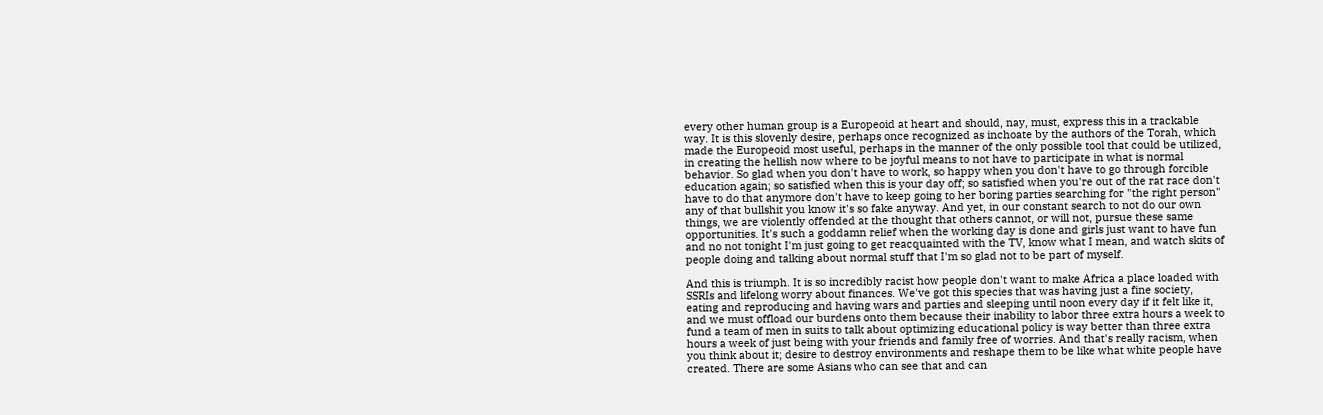every other human group is a Europeoid at heart and should, nay, must, express this in a trackable way. It is this slovenly desire, perhaps once recognized as inchoate by the authors of the Torah, which made the Europeoid most useful, perhaps in the manner of the only possible tool that could be utilized, in creating the hellish now where to be joyful means to not have to participate in what is normal behavior. So glad when you don't have to work, so happy when you don't have to go through forcible education again; so satisfied when this is your day off; so satisfied when you're out of the rat race don't have to do that anymore don't have to keep going to her boring parties searching for "the right person" any of that bullshit you know it's so fake anyway. And yet, in our constant search to not do our own things, we are violently offended at the thought that others cannot, or will not, pursue these same opportunities. It's such a goddamn relief when the working day is done and girls just want to have fun and no not tonight I'm just going to get reacquainted with the TV, know what I mean, and watch skits of people doing and talking about normal stuff that I'm so glad not to be part of myself.

And this is triumph. It is so incredibly racist how people don't want to make Africa a place loaded with SSRIs and lifelong worry about finances. We've got this species that was having just a fine society, eating and reproducing and having wars and parties and sleeping until noon every day if it felt like it, and we must offload our burdens onto them because their inability to labor three extra hours a week to fund a team of men in suits to talk about optimizing educational policy is way better than three extra hours a week of just being with your friends and family free of worries. And that's really racism, when you think about it; desire to destroy environments and reshape them to be like what white people have created. There are some Asians who can see that and can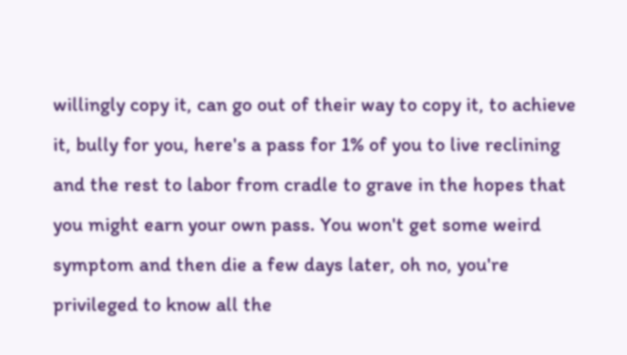willingly copy it, can go out of their way to copy it, to achieve it, bully for you, here's a pass for 1% of you to live reclining and the rest to labor from cradle to grave in the hopes that you might earn your own pass. You won't get some weird symptom and then die a few days later, oh no, you're privileged to know all the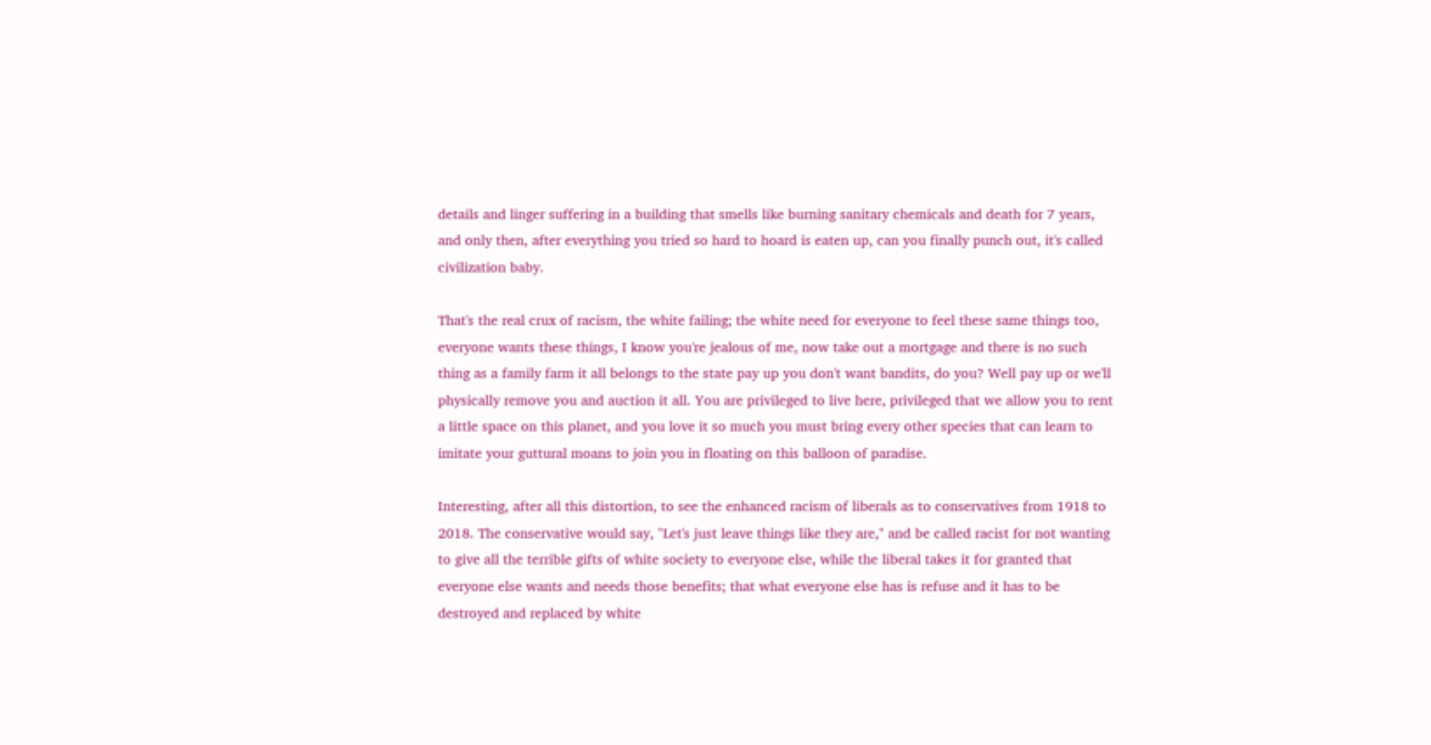details and linger suffering in a building that smells like burning sanitary chemicals and death for 7 years, and only then, after everything you tried so hard to hoard is eaten up, can you finally punch out, it's called civilization baby.

That's the real crux of racism, the white failing; the white need for everyone to feel these same things too, everyone wants these things, I know you're jealous of me, now take out a mortgage and there is no such thing as a family farm it all belongs to the state pay up you don't want bandits, do you? Well pay up or we'll physically remove you and auction it all. You are privileged to live here, privileged that we allow you to rent a little space on this planet, and you love it so much you must bring every other species that can learn to imitate your guttural moans to join you in floating on this balloon of paradise.

Interesting, after all this distortion, to see the enhanced racism of liberals as to conservatives from 1918 to 2018. The conservative would say, "Let's just leave things like they are," and be called racist for not wanting to give all the terrible gifts of white society to everyone else, while the liberal takes it for granted that everyone else wants and needs those benefits; that what everyone else has is refuse and it has to be destroyed and replaced by white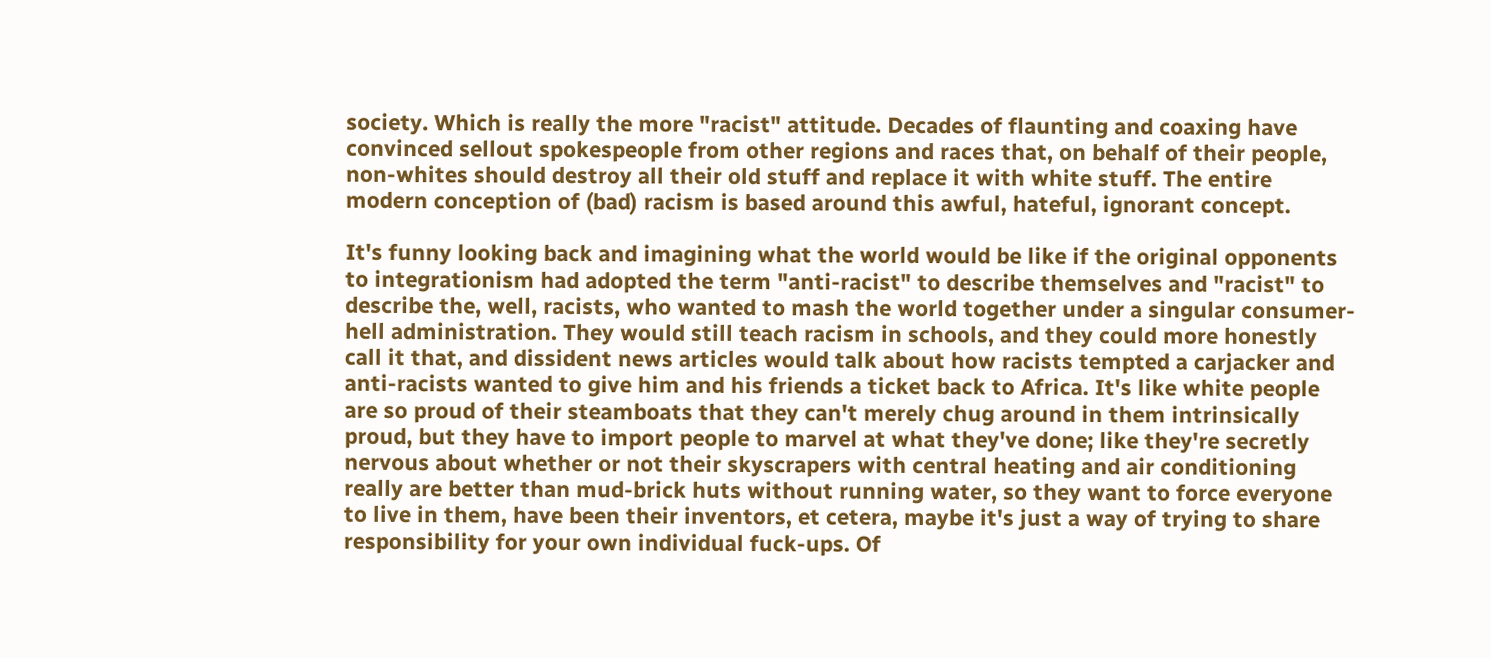society. Which is really the more "racist" attitude. Decades of flaunting and coaxing have convinced sellout spokespeople from other regions and races that, on behalf of their people, non-whites should destroy all their old stuff and replace it with white stuff. The entire modern conception of (bad) racism is based around this awful, hateful, ignorant concept.

It's funny looking back and imagining what the world would be like if the original opponents to integrationism had adopted the term "anti-racist" to describe themselves and "racist" to describe the, well, racists, who wanted to mash the world together under a singular consumer-hell administration. They would still teach racism in schools, and they could more honestly call it that, and dissident news articles would talk about how racists tempted a carjacker and anti-racists wanted to give him and his friends a ticket back to Africa. It's like white people are so proud of their steamboats that they can't merely chug around in them intrinsically proud, but they have to import people to marvel at what they've done; like they're secretly nervous about whether or not their skyscrapers with central heating and air conditioning really are better than mud-brick huts without running water, so they want to force everyone to live in them, have been their inventors, et cetera, maybe it's just a way of trying to share responsibility for your own individual fuck-ups. Of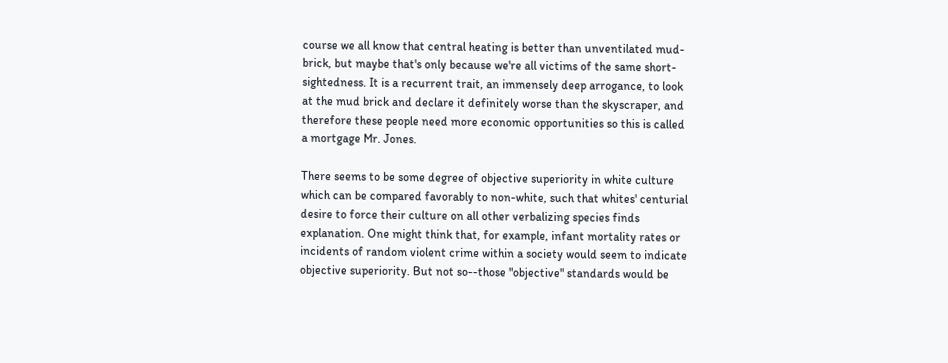course we all know that central heating is better than unventilated mud-brick, but maybe that's only because we're all victims of the same short-sightedness. It is a recurrent trait, an immensely deep arrogance, to look at the mud brick and declare it definitely worse than the skyscraper, and therefore these people need more economic opportunities so this is called a mortgage Mr. Jones.

There seems to be some degree of objective superiority in white culture which can be compared favorably to non-white, such that whites' centurial desire to force their culture on all other verbalizing species finds explanation. One might think that, for example, infant mortality rates or incidents of random violent crime within a society would seem to indicate objective superiority. But not so--those "objective" standards would be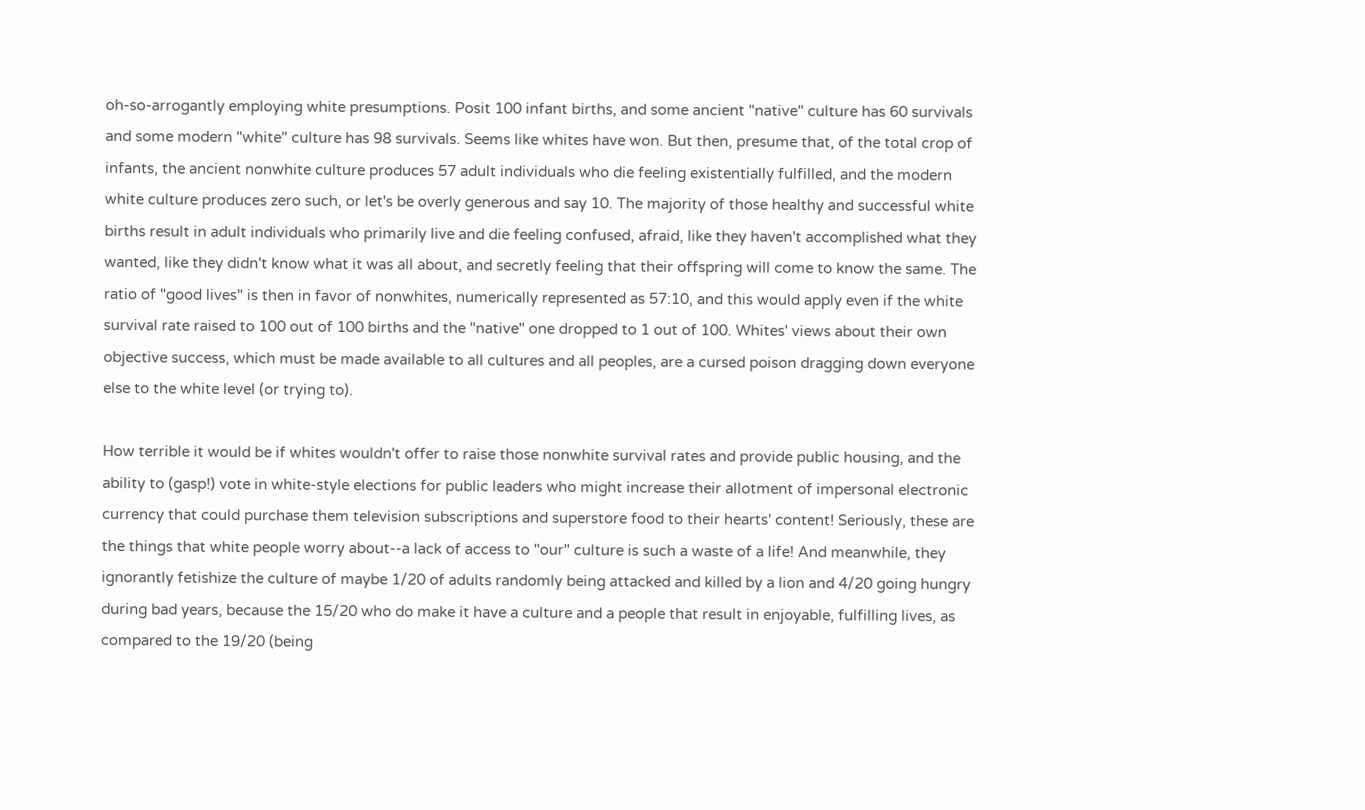oh-so-arrogantly employing white presumptions. Posit 100 infant births, and some ancient "native" culture has 60 survivals and some modern "white" culture has 98 survivals. Seems like whites have won. But then, presume that, of the total crop of infants, the ancient nonwhite culture produces 57 adult individuals who die feeling existentially fulfilled, and the modern white culture produces zero such, or let's be overly generous and say 10. The majority of those healthy and successful white births result in adult individuals who primarily live and die feeling confused, afraid, like they haven't accomplished what they wanted, like they didn't know what it was all about, and secretly feeling that their offspring will come to know the same. The ratio of "good lives" is then in favor of nonwhites, numerically represented as 57:10, and this would apply even if the white survival rate raised to 100 out of 100 births and the "native" one dropped to 1 out of 100. Whites' views about their own objective success, which must be made available to all cultures and all peoples, are a cursed poison dragging down everyone else to the white level (or trying to).

How terrible it would be if whites wouldn't offer to raise those nonwhite survival rates and provide public housing, and the ability to (gasp!) vote in white-style elections for public leaders who might increase their allotment of impersonal electronic currency that could purchase them television subscriptions and superstore food to their hearts' content! Seriously, these are the things that white people worry about--a lack of access to "our" culture is such a waste of a life! And meanwhile, they ignorantly fetishize the culture of maybe 1/20 of adults randomly being attacked and killed by a lion and 4/20 going hungry during bad years, because the 15/20 who do make it have a culture and a people that result in enjoyable, fulfilling lives, as compared to the 19/20 (being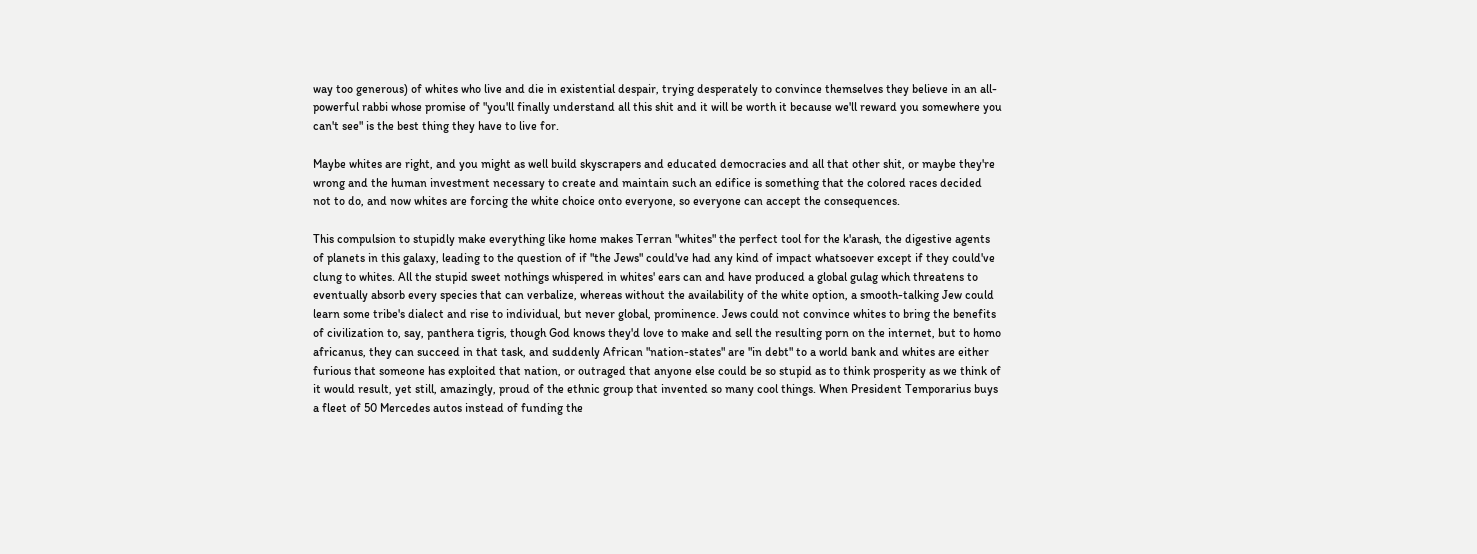way too generous) of whites who live and die in existential despair, trying desperately to convince themselves they believe in an all-powerful rabbi whose promise of "you'll finally understand all this shit and it will be worth it because we'll reward you somewhere you can't see" is the best thing they have to live for.

Maybe whites are right, and you might as well build skyscrapers and educated democracies and all that other shit, or maybe they're wrong and the human investment necessary to create and maintain such an edifice is something that the colored races decided not to do, and now whites are forcing the white choice onto everyone, so everyone can accept the consequences.

This compulsion to stupidly make everything like home makes Terran "whites" the perfect tool for the k'arash, the digestive agents of planets in this galaxy, leading to the question of if "the Jews" could've had any kind of impact whatsoever except if they could've clung to whites. All the stupid sweet nothings whispered in whites' ears can and have produced a global gulag which threatens to eventually absorb every species that can verbalize, whereas without the availability of the white option, a smooth-talking Jew could learn some tribe's dialect and rise to individual, but never global, prominence. Jews could not convince whites to bring the benefits of civilization to, say, panthera tigris, though God knows they'd love to make and sell the resulting porn on the internet, but to homo africanus, they can succeed in that task, and suddenly African "nation-states" are "in debt" to a world bank and whites are either furious that someone has exploited that nation, or outraged that anyone else could be so stupid as to think prosperity as we think of it would result, yet still, amazingly, proud of the ethnic group that invented so many cool things. When President Temporarius buys a fleet of 50 Mercedes autos instead of funding the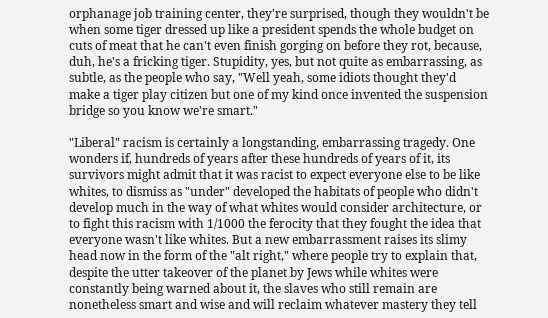orphanage job training center, they're surprised, though they wouldn't be when some tiger dressed up like a president spends the whole budget on cuts of meat that he can't even finish gorging on before they rot, because, duh, he's a fricking tiger. Stupidity, yes, but not quite as embarrassing, as subtle, as the people who say, "Well yeah, some idiots thought they'd make a tiger play citizen but one of my kind once invented the suspension bridge so you know we're smart."

"Liberal" racism is certainly a longstanding, embarrassing tragedy. One wonders if, hundreds of years after these hundreds of years of it, its survivors might admit that it was racist to expect everyone else to be like whites, to dismiss as "under" developed the habitats of people who didn't develop much in the way of what whites would consider architecture, or to fight this racism with 1/1000 the ferocity that they fought the idea that everyone wasn't like whites. But a new embarrassment raises its slimy head now in the form of the "alt right," where people try to explain that, despite the utter takeover of the planet by Jews while whites were constantly being warned about it, the slaves who still remain are nonetheless smart and wise and will reclaim whatever mastery they tell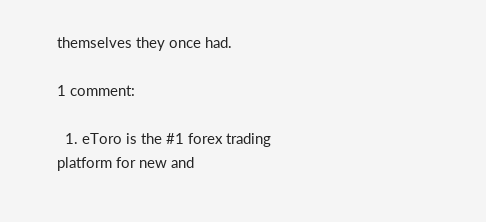themselves they once had.

1 comment:

  1. eToro is the #1 forex trading platform for new and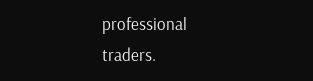professional traders.